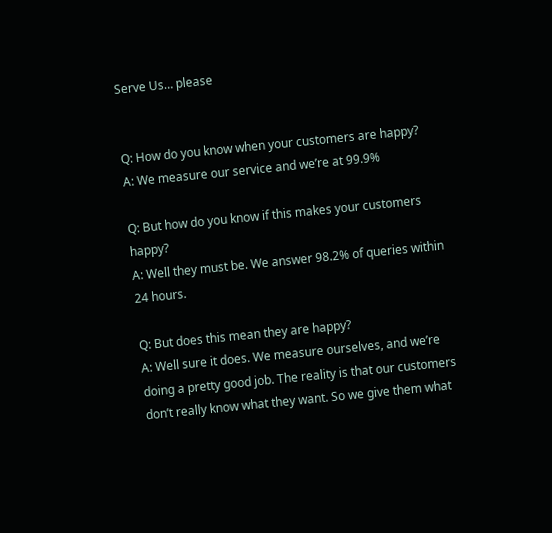Serve Us… please


Q: How do you know when your customers are happy?
A: We measure our service and we’re at 99.9%

Q: But how do you know if this makes your customers happy?
A: Well they must be. We answer 98.2% of queries within 24 hours.

Q: But does this mean they are happy?
A: Well sure it does. We measure ourselves, and we’re doing a pretty good job. The reality is that our customers don’t really know what they want. So we give them what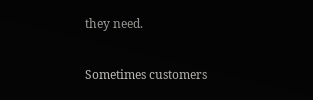they need.

Sometimes customers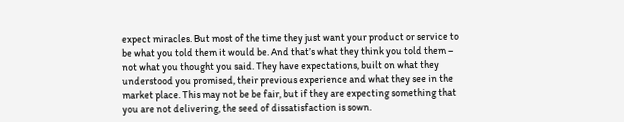expect miracles. But most of the time they just want your product or service to be what you told them it would be. And that’s what they think you told them – not what you thought you said. They have expectations, built on what they understood you promised, their previous experience and what they see in the market place. This may not be be fair, but if they are expecting something that you are not delivering, the seed of dissatisfaction is sown.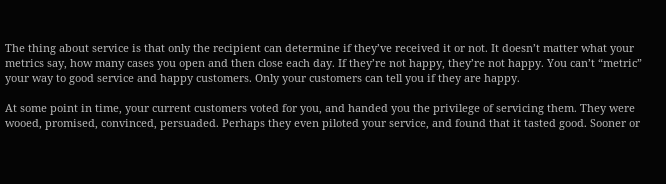The thing about service is that only the recipient can determine if they’ve received it or not. It doesn’t matter what your metrics say, how many cases you open and then close each day. If they’re not happy, they’re not happy. You can’t “metric” your way to good service and happy customers. Only your customers can tell you if they are happy.

At some point in time, your current customers voted for you, and handed you the privilege of servicing them. They were wooed, promised, convinced, persuaded. Perhaps they even piloted your service, and found that it tasted good. Sooner or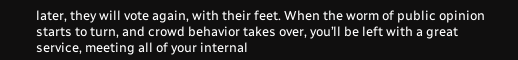later, they will vote again, with their feet. When the worm of public opinion starts to turn, and crowd behavior takes over, you’ll be left with a great service, meeting all of your internal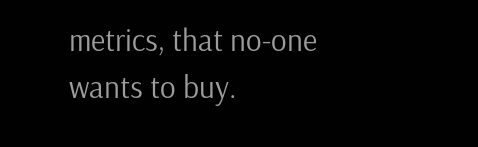metrics, that no-one wants to buy.